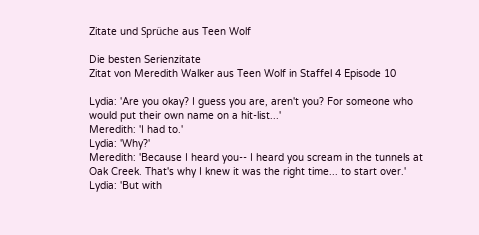Zitate und Sprüche aus Teen Wolf

Die besten Serienzitate
Zitat von Meredith Walker aus Teen Wolf in Staffel 4 Episode 10

Lydia: 'Are you okay? I guess you are, aren't you? For someone who would put their own name on a hit-list...'
Meredith: 'I had to.'
Lydia: 'Why?'
Meredith: 'Because I heard you-- I heard you scream in the tunnels at Oak Creek. That's why I knew it was the right time... to start over.'
Lydia: 'But with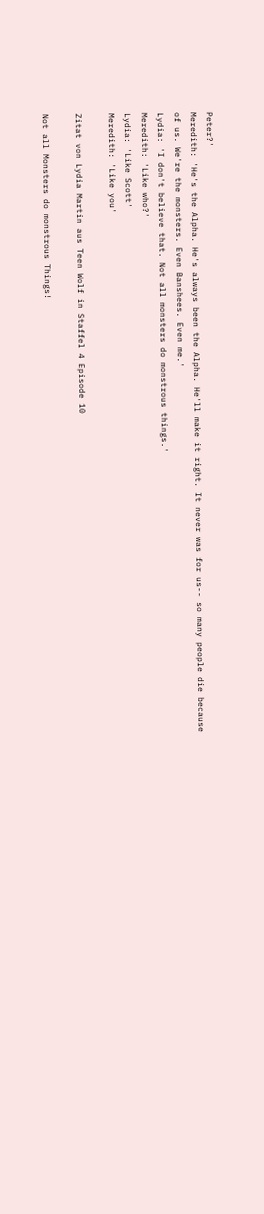Peter?'
Meredith: 'He's the Alpha. He's always been the Alpha. He'll make it right. It never was for us-- so many people die because of us. We're the monsters. Even Banshees. Even me.'
Lydia: 'I don't believe that. Not all monsters do monstrous things.'
Meredith: 'Like who?'
Lydia: 'Like Scott'
Meredith: 'Like you'

Zitat von Lydia Martin aus Teen Wolf in Staffel 4 Episode 10

Not all Monsters do monstrous Things!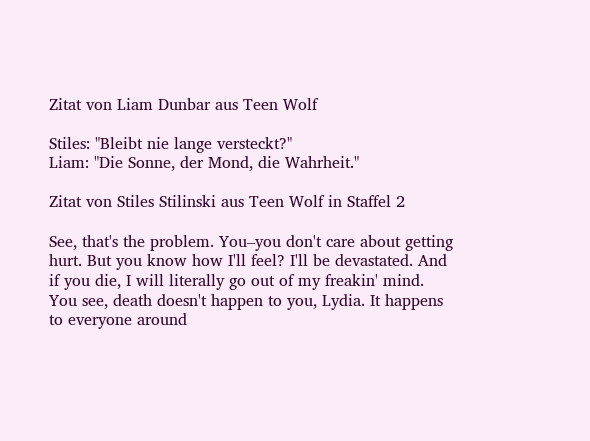Zitat von Liam Dunbar aus Teen Wolf

Stiles: "Bleibt nie lange versteckt?"
Liam: "Die Sonne, der Mond, die Wahrheit."

Zitat von Stiles Stilinski aus Teen Wolf in Staffel 2

See, that's the problem. You–you don't care about getting hurt. But you know how I'll feel? I'll be devastated. And if you die, I will literally go out of my freakin' mind. You see, death doesn't happen to you, Lydia. It happens to everyone around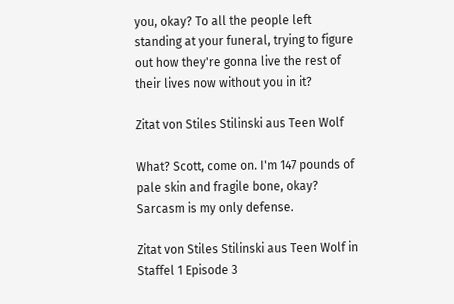you, okay? To all the people left standing at your funeral, trying to figure out how they're gonna live the rest of their lives now without you in it?

Zitat von Stiles Stilinski aus Teen Wolf

What? Scott, come on. I'm 147 pounds of pale skin and fragile bone, okay? Sarcasm is my only defense.

Zitat von Stiles Stilinski aus Teen Wolf in Staffel 1 Episode 3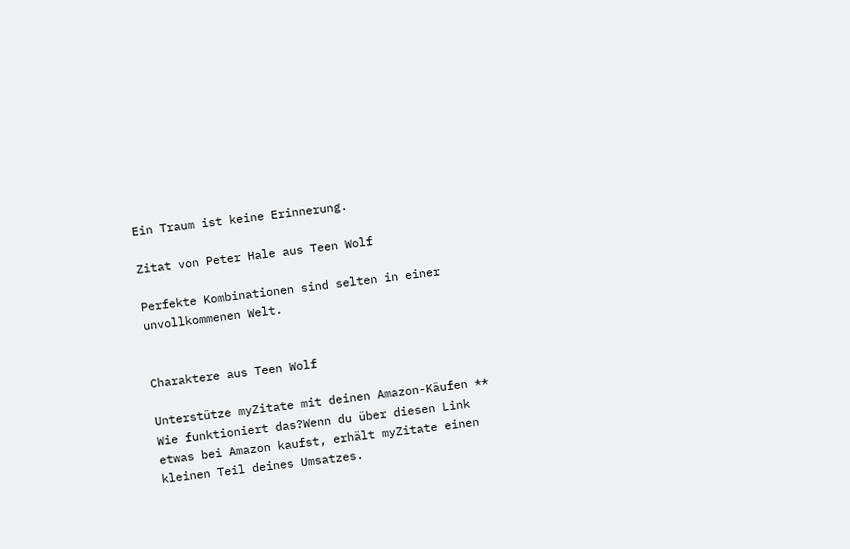Ein Traum ist keine Erinnerung.

Zitat von Peter Hale aus Teen Wolf

Perfekte Kombinationen sind selten in einer unvollkommenen Welt.


Charaktere aus Teen Wolf

Unterstütze myZitate mit deinen Amazon-Käufen ** Wie funktioniert das?Wenn du über diesen Link etwas bei Amazon kaufst, erhält myZitate einen kleinen Teil deines Umsatzes.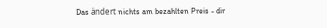Das ändert nichts am bezahlten Preis - dir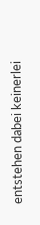entstehen dabei keinerlei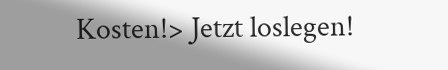Kosten!> Jetzt loslegen!